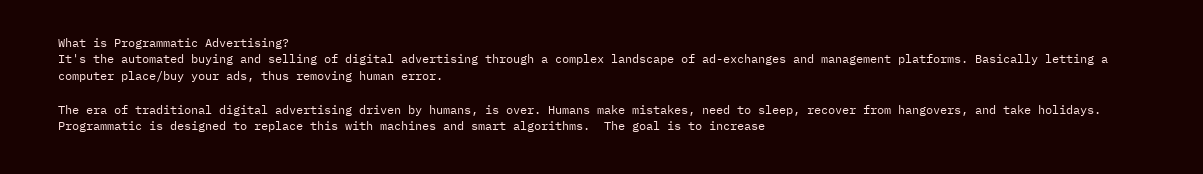What is Programmatic Advertising?
It's the automated buying and selling of digital advertising through a complex landscape of ad-exchanges and management platforms. Basically letting a computer place/buy your ads, thus removing human error.

The era of traditional digital advertising driven by humans, is over. Humans make mistakes, need to sleep, recover from hangovers, and take holidays. Programmatic is designed to replace this with machines and smart algorithms.  The goal is to increase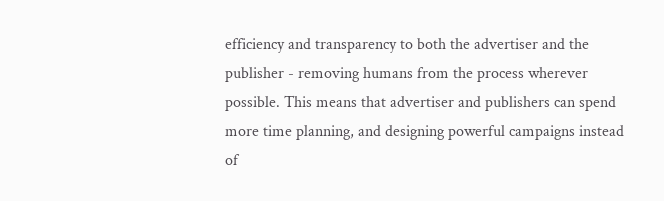efficiency and transparency to both the advertiser and the publisher - removing humans from the process wherever possible. This means that advertiser and publishers can spend more time planning, and designing powerful campaigns instead of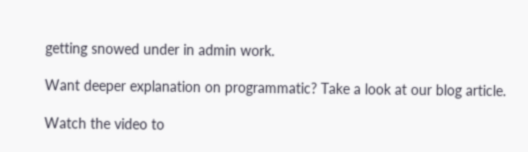getting snowed under in admin work.

Want deeper explanation on programmatic? Take a look at our blog article.

Watch the video to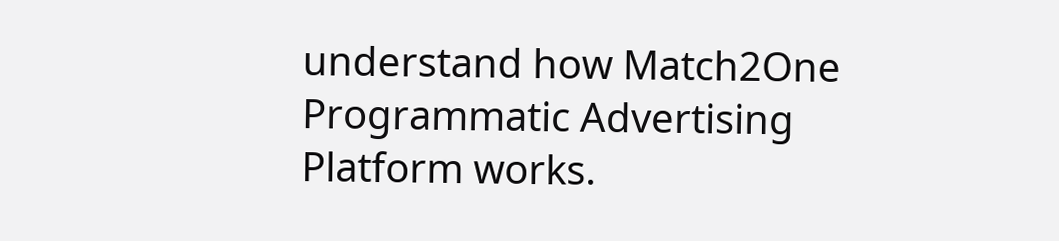understand how Match2One Programmatic Advertising Platform works.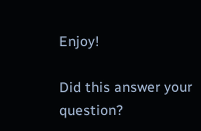Enjoy!

Did this answer your question?